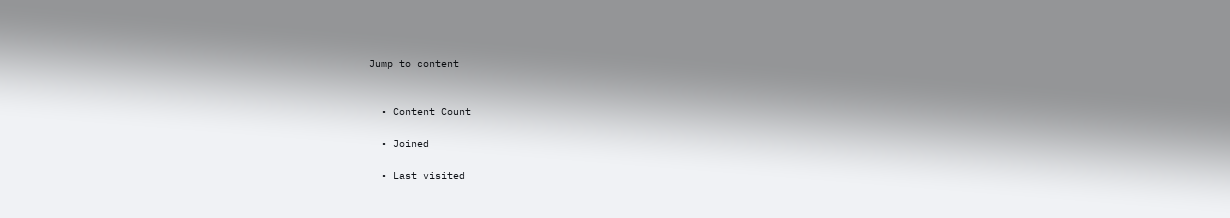Jump to content


  • Content Count

  • Joined

  • Last visited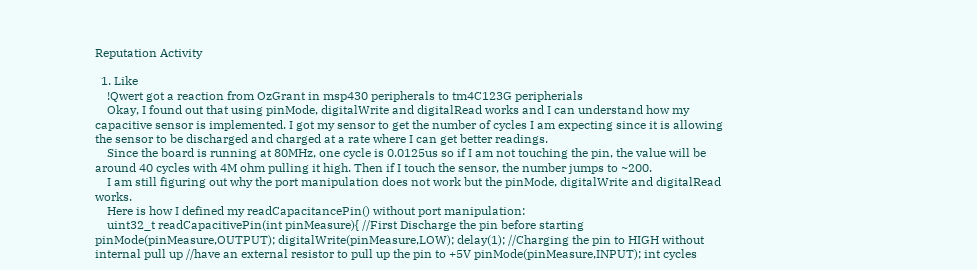Reputation Activity

  1. Like
    !Qwert got a reaction from OzGrant in msp430 peripherals to tm4C123G peripherials
    Okay, I found out that using pinMode, digitalWrite and digitalRead works and I can understand how my capacitive sensor is implemented. I got my sensor to get the number of cycles I am expecting since it is allowing the sensor to be discharged and charged at a rate where I can get better readings.
    Since the board is running at 80MHz, one cycle is 0.0125us so if I am not touching the pin, the value will be around 40 cycles with 4M ohm pulling it high. Then if I touch the sensor, the number jumps to ~200.
    I am still figuring out why the port manipulation does not work but the pinMode, digitalWrite and digitalRead works.
    Here is how I defined my readCapacitancePin() without port manipulation:
    uint32_t readCapacitivePin(int pinMeasure){ //First Discharge the pin before starting pinMode(pinMeasure,OUTPUT); digitalWrite(pinMeasure,LOW); delay(1); //Charging the pin to HIGH without internal pull up //have an external resistor to pull up the pin to +5V pinMode(pinMeasure,INPUT); int cycles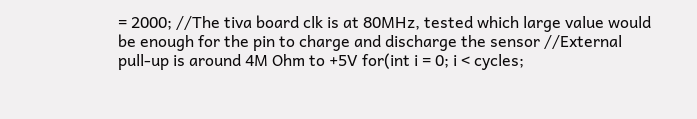= 2000; //The tiva board clk is at 80MHz, tested which large value would be enough for the pin to charge and discharge the sensor //External pull-up is around 4M Ohm to +5V for(int i = 0; i < cycles;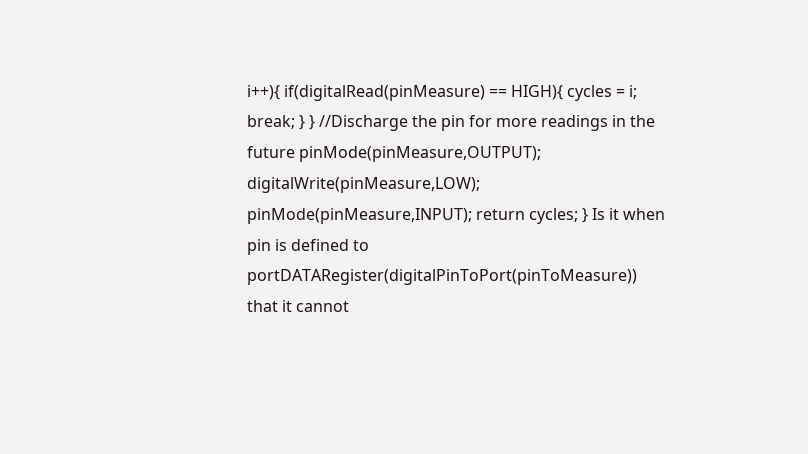i++){ if(digitalRead(pinMeasure) == HIGH){ cycles = i; break; } } //Discharge the pin for more readings in the future pinMode(pinMeasure,OUTPUT); digitalWrite(pinMeasure,LOW); pinMode(pinMeasure,INPUT); return cycles; } Is it when pin is defined to portDATARegister(digitalPinToPort(pinToMeasure)) that it cannot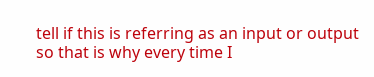tell if this is referring as an input or output so that is why every time I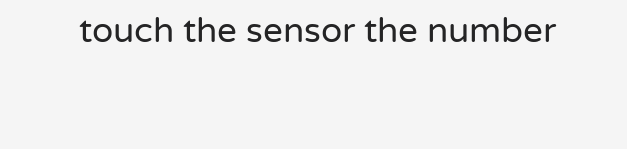touch the sensor the number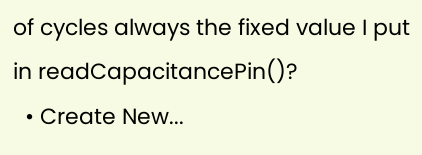of cycles always the fixed value I put in readCapacitancePin()?
  • Create New...